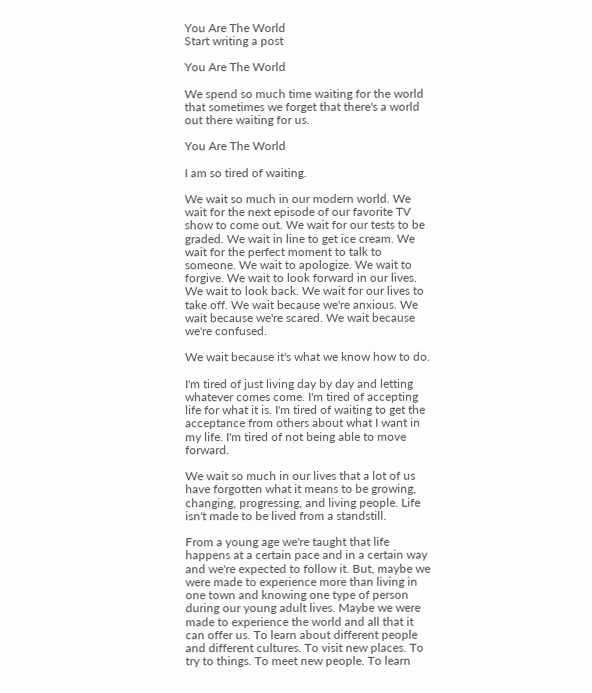You Are The World
Start writing a post

You Are The World

We spend so much time waiting for the world that sometimes we forget that there's a world out there waiting for us.

You Are The World

I am so tired of waiting.

We wait so much in our modern world. We wait for the next episode of our favorite TV show to come out. We wait for our tests to be graded. We wait in line to get ice cream. We wait for the perfect moment to talk to someone. We wait to apologize. We wait to forgive. We wait to look forward in our lives. We wait to look back. We wait for our lives to take off. We wait because we're anxious. We wait because we're scared. We wait because we're confused.

We wait because it's what we know how to do.

I'm tired of just living day by day and letting whatever comes come. I'm tired of accepting life for what it is. I'm tired of waiting to get the acceptance from others about what I want in my life. I'm tired of not being able to move forward.

We wait so much in our lives that a lot of us have forgotten what it means to be growing, changing, progressing, and living people. Life isn't made to be lived from a standstill.

From a young age we're taught that life happens at a certain pace and in a certain way and we're expected to follow it. But, maybe we were made to experience more than living in one town and knowing one type of person during our young adult lives. Maybe we were made to experience the world and all that it can offer us. To learn about different people and different cultures. To visit new places. To try to things. To meet new people. To learn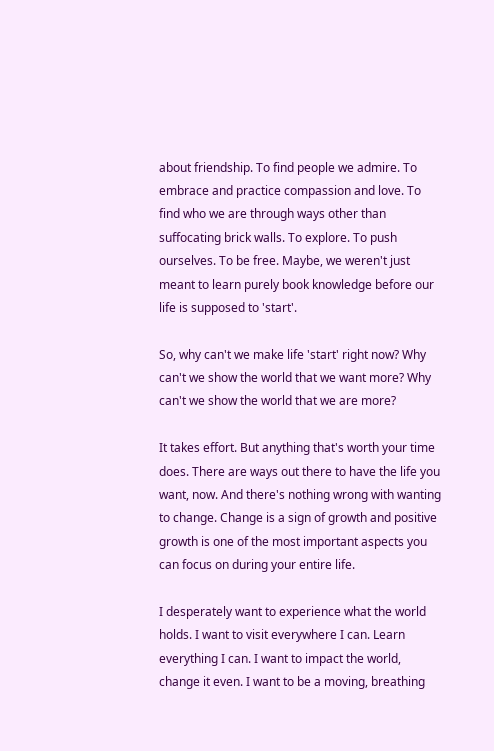about friendship. To find people we admire. To embrace and practice compassion and love. To find who we are through ways other than suffocating brick walls. To explore. To push ourselves. To be free. Maybe, we weren't just meant to learn purely book knowledge before our life is supposed to 'start'.

So, why can't we make life 'start' right now? Why can't we show the world that we want more? Why can't we show the world that we are more?

It takes effort. But anything that's worth your time does. There are ways out there to have the life you want, now. And there's nothing wrong with wanting to change. Change is a sign of growth and positive growth is one of the most important aspects you can focus on during your entire life.

I desperately want to experience what the world holds. I want to visit everywhere I can. Learn everything I can. I want to impact the world, change it even. I want to be a moving, breathing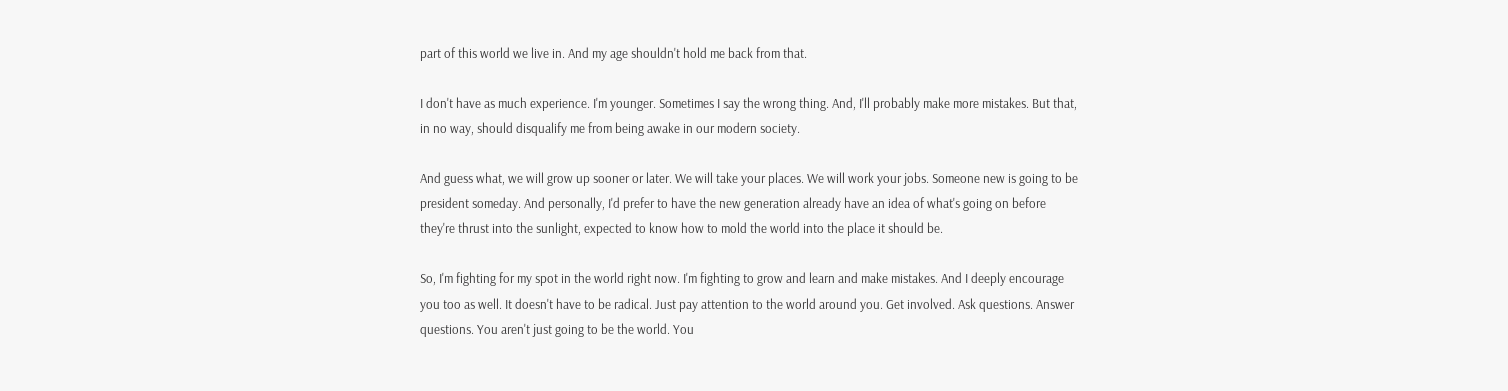part of this world we live in. And my age shouldn't hold me back from that.

I don't have as much experience. I'm younger. Sometimes I say the wrong thing. And, I'll probably make more mistakes. But that, in no way, should disqualify me from being awake in our modern society.

And guess what, we will grow up sooner or later. We will take your places. We will work your jobs. Someone new is going to be president someday. And personally, I'd prefer to have the new generation already have an idea of what's going on before they're thrust into the sunlight, expected to know how to mold the world into the place it should be.

So, I'm fighting for my spot in the world right now. I'm fighting to grow and learn and make mistakes. And I deeply encourage you too as well. It doesn't have to be radical. Just pay attention to the world around you. Get involved. Ask questions. Answer questions. You aren't just going to be the world. You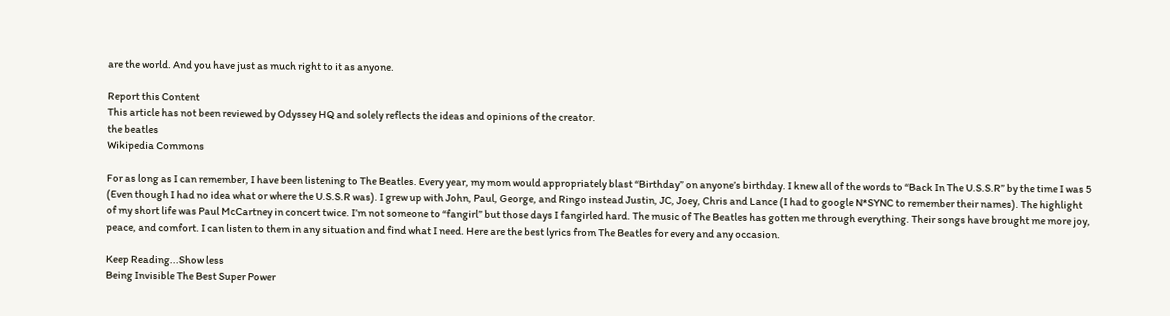are the world. And you have just as much right to it as anyone.

Report this Content
This article has not been reviewed by Odyssey HQ and solely reflects the ideas and opinions of the creator.
the beatles
Wikipedia Commons

For as long as I can remember, I have been listening to The Beatles. Every year, my mom would appropriately blast “Birthday” on anyone’s birthday. I knew all of the words to “Back In The U.S.S.R” by the time I was 5 (Even though I had no idea what or where the U.S.S.R was). I grew up with John, Paul, George, and Ringo instead Justin, JC, Joey, Chris and Lance (I had to google N*SYNC to remember their names). The highlight of my short life was Paul McCartney in concert twice. I’m not someone to “fangirl” but those days I fangirled hard. The music of The Beatles has gotten me through everything. Their songs have brought me more joy, peace, and comfort. I can listen to them in any situation and find what I need. Here are the best lyrics from The Beatles for every and any occasion.

Keep Reading...Show less
Being Invisible The Best Super Power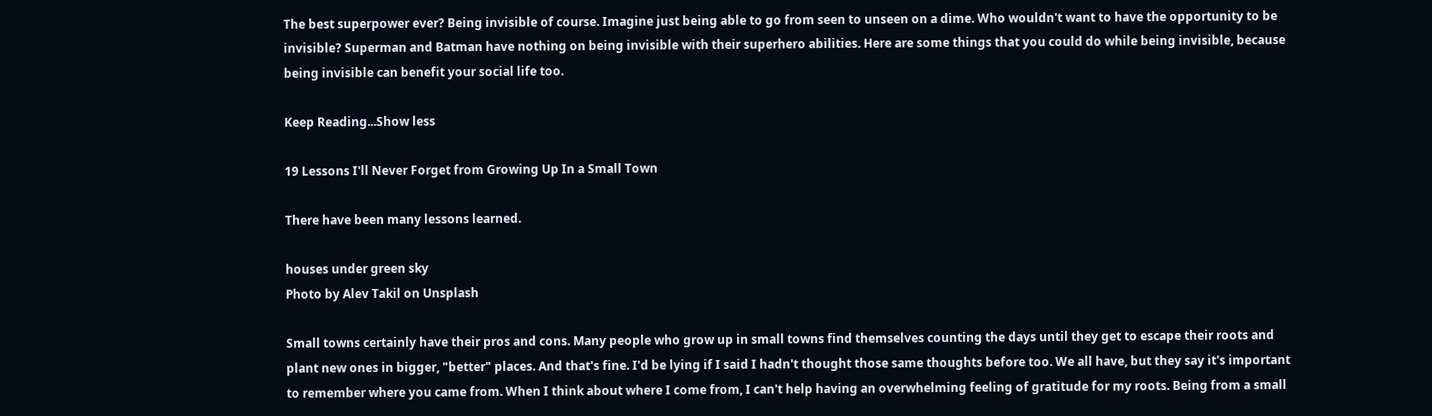The best superpower ever? Being invisible of course. Imagine just being able to go from seen to unseen on a dime. Who wouldn't want to have the opportunity to be invisible? Superman and Batman have nothing on being invisible with their superhero abilities. Here are some things that you could do while being invisible, because being invisible can benefit your social life too.

Keep Reading...Show less

19 Lessons I'll Never Forget from Growing Up In a Small Town

There have been many lessons learned.

houses under green sky
Photo by Alev Takil on Unsplash

Small towns certainly have their pros and cons. Many people who grow up in small towns find themselves counting the days until they get to escape their roots and plant new ones in bigger, "better" places. And that's fine. I'd be lying if I said I hadn't thought those same thoughts before too. We all have, but they say it's important to remember where you came from. When I think about where I come from, I can't help having an overwhelming feeling of gratitude for my roots. Being from a small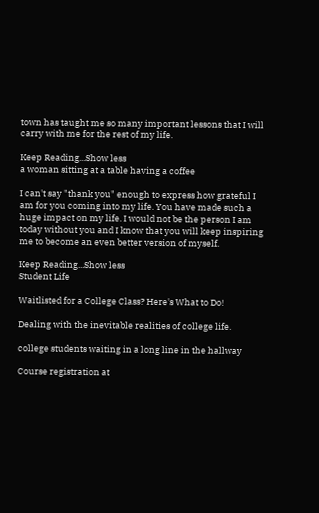town has taught me so many important lessons that I will carry with me for the rest of my life.

Keep Reading...Show less
a woman sitting at a table having a coffee

I can't say "thank you" enough to express how grateful I am for you coming into my life. You have made such a huge impact on my life. I would not be the person I am today without you and I know that you will keep inspiring me to become an even better version of myself.

Keep Reading...Show less
Student Life

Waitlisted for a College Class? Here's What to Do!

Dealing with the inevitable realities of college life.

college students waiting in a long line in the hallway

Course registration at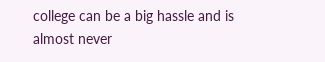college can be a big hassle and is almost never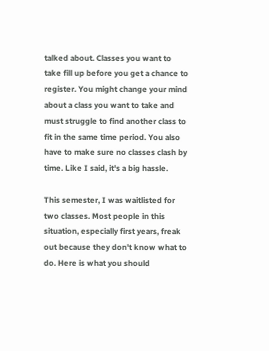talked about. Classes you want to take fill up before you get a chance to register. You might change your mind about a class you want to take and must struggle to find another class to fit in the same time period. You also have to make sure no classes clash by time. Like I said, it's a big hassle.

This semester, I was waitlisted for two classes. Most people in this situation, especially first years, freak out because they don't know what to do. Here is what you should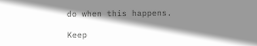do when this happens.

Keep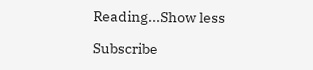Reading...Show less

Subscribe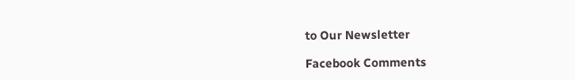to Our Newsletter

Facebook Comments